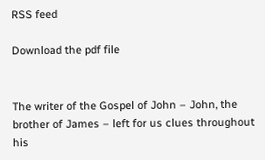RSS feed

Download the pdf file


The writer of the Gospel of John – John, the brother of James – left for us clues throughout his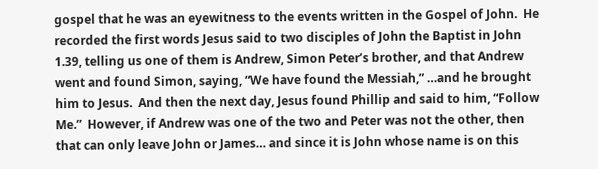gospel that he was an eyewitness to the events written in the Gospel of John.  He recorded the first words Jesus said to two disciples of John the Baptist in John 1.39, telling us one of them is Andrew, Simon Peter’s brother, and that Andrew went and found Simon, saying, “We have found the Messiah,” …and he brought him to Jesus.  And then the next day, Jesus found Phillip and said to him, “Follow Me.”  However, if Andrew was one of the two and Peter was not the other, then that can only leave John or James… and since it is John whose name is on this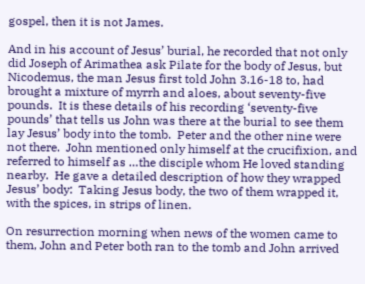gospel, then it is not James.

And in his account of Jesus’ burial, he recorded that not only did Joseph of Arimathea ask Pilate for the body of Jesus, but Nicodemus, the man Jesus first told John 3.16-18 to, had brought a mixture of myrrh and aloes, about seventy-five pounds.  It is these details of his recording ‘seventy-five pounds’ that tells us John was there at the burial to see them lay Jesus’ body into the tomb.  Peter and the other nine were not there.  John mentioned only himself at the crucifixion, and referred to himself as …the disciple whom He loved standing nearby.  He gave a detailed description of how they wrapped Jesus’ body:  Taking Jesus body, the two of them wrapped it, with the spices, in strips of linen.

On resurrection morning when news of the women came to them, John and Peter both ran to the tomb and John arrived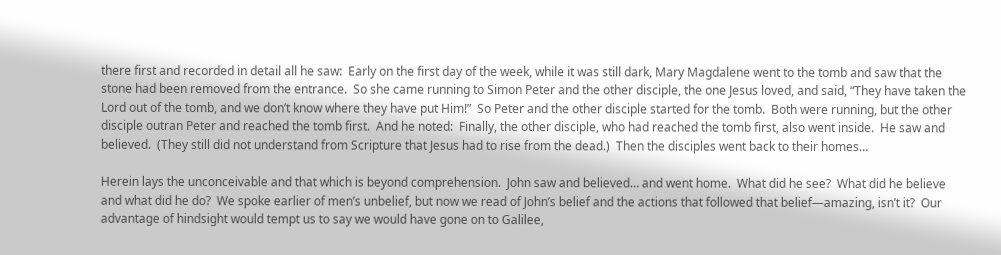there first and recorded in detail all he saw:  Early on the first day of the week, while it was still dark, Mary Magdalene went to the tomb and saw that the stone had been removed from the entrance.  So she came running to Simon Peter and the other disciple, the one Jesus loved, and said, “They have taken the Lord out of the tomb, and we don’t know where they have put Him!”  So Peter and the other disciple started for the tomb.  Both were running, but the other disciple outran Peter and reached the tomb first.  And he noted:  Finally, the other disciple, who had reached the tomb first, also went inside.  He saw and believed.  (They still did not understand from Scripture that Jesus had to rise from the dead.)  Then the disciples went back to their homes…

Herein lays the unconceivable and that which is beyond comprehension.  John saw and believed… and went home.  What did he see?  What did he believe and what did he do?  We spoke earlier of men’s unbelief, but now we read of John’s belief and the actions that followed that belief—amazing, isn’t it?  Our advantage of hindsight would tempt us to say we would have gone on to Galilee,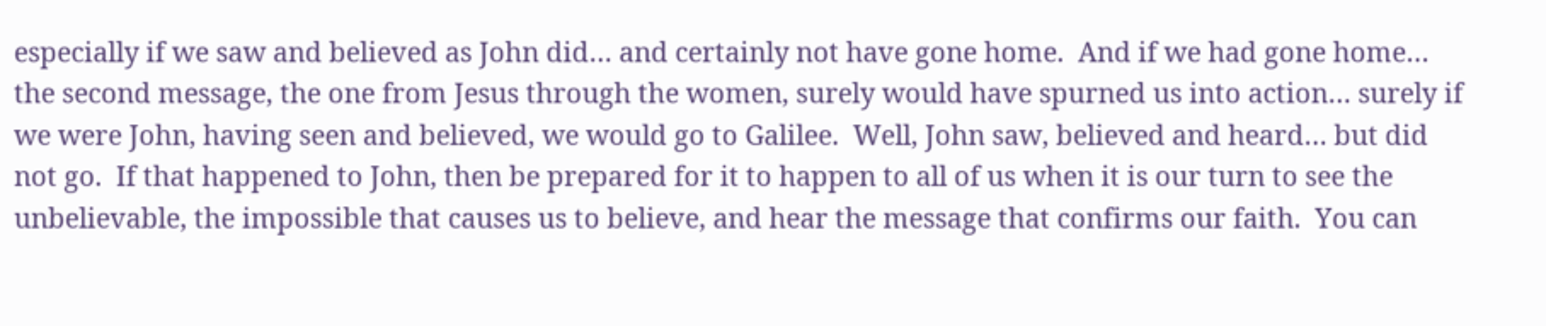especially if we saw and believed as John did… and certainly not have gone home.  And if we had gone home… the second message, the one from Jesus through the women, surely would have spurned us into action… surely if we were John, having seen and believed, we would go to Galilee.  Well, John saw, believed and heard… but did not go.  If that happened to John, then be prepared for it to happen to all of us when it is our turn to see the unbelievable, the impossible that causes us to believe, and hear the message that confirms our faith.  You can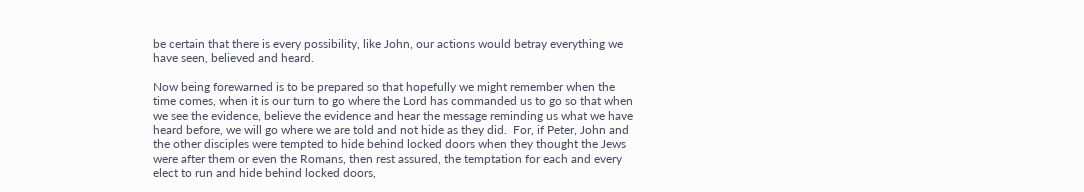be certain that there is every possibility, like John, our actions would betray everything we have seen, believed and heard.

Now being forewarned is to be prepared so that hopefully we might remember when the time comes, when it is our turn to go where the Lord has commanded us to go so that when we see the evidence, believe the evidence and hear the message reminding us what we have heard before, we will go where we are told and not hide as they did.  For, if Peter, John and the other disciples were tempted to hide behind locked doors when they thought the Jews were after them or even the Romans, then rest assured, the temptation for each and every elect to run and hide behind locked doors,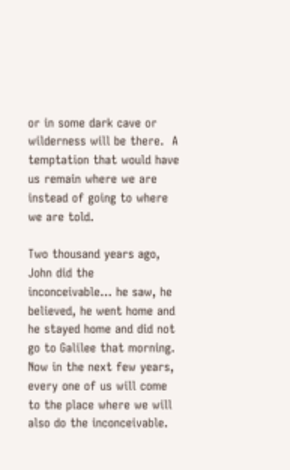or in some dark cave or wilderness will be there.  A temptation that would have us remain where we are instead of going to where we are told.

Two thousand years ago, John did the inconceivable… he saw, he believed, he went home and he stayed home and did not go to Galilee that morning.  Now in the next few years, every one of us will come to the place where we will also do the inconceivable.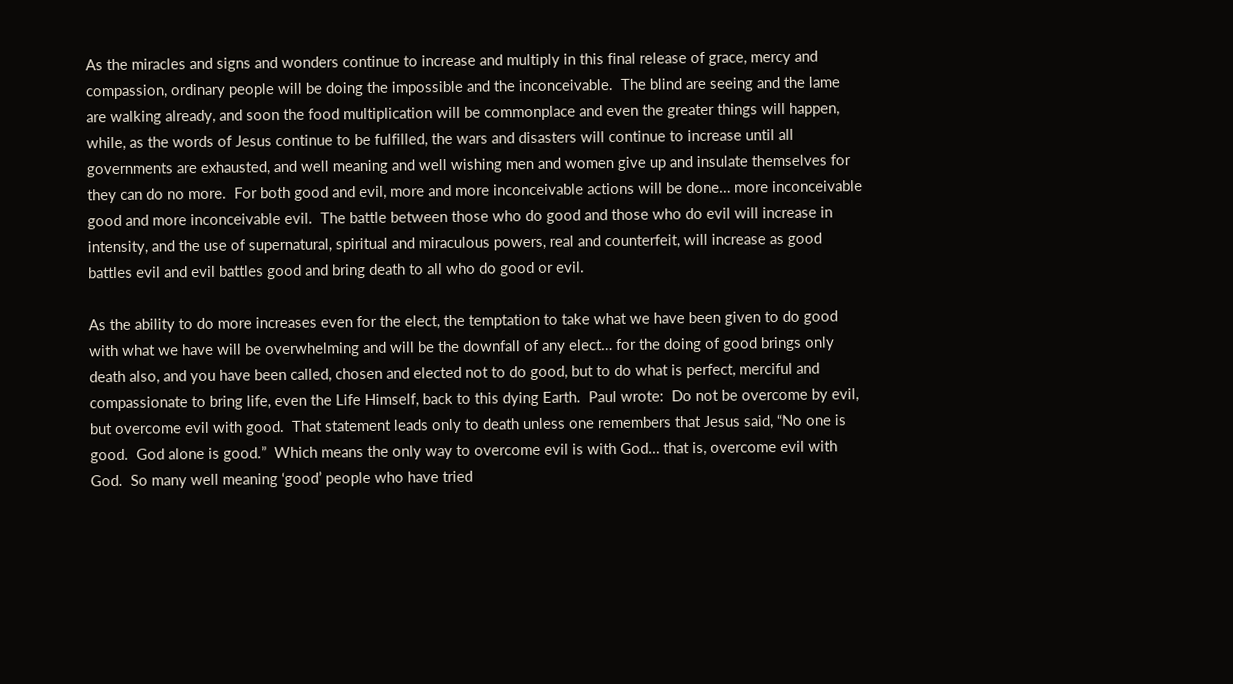As the miracles and signs and wonders continue to increase and multiply in this final release of grace, mercy and compassion, ordinary people will be doing the impossible and the inconceivable.  The blind are seeing and the lame are walking already, and soon the food multiplication will be commonplace and even the greater things will happen, while, as the words of Jesus continue to be fulfilled, the wars and disasters will continue to increase until all governments are exhausted, and well meaning and well wishing men and women give up and insulate themselves for they can do no more.  For both good and evil, more and more inconceivable actions will be done… more inconceivable good and more inconceivable evil.  The battle between those who do good and those who do evil will increase in intensity, and the use of supernatural, spiritual and miraculous powers, real and counterfeit, will increase as good battles evil and evil battles good and bring death to all who do good or evil.

As the ability to do more increases even for the elect, the temptation to take what we have been given to do good with what we have will be overwhelming and will be the downfall of any elect… for the doing of good brings only death also, and you have been called, chosen and elected not to do good, but to do what is perfect, merciful and compassionate to bring life, even the Life Himself, back to this dying Earth.  Paul wrote:  Do not be overcome by evil, but overcome evil with good.  That statement leads only to death unless one remembers that Jesus said, “No one is good.  God alone is good.”  Which means the only way to overcome evil is with God… that is, overcome evil with God.  So many well meaning ‘good’ people who have tried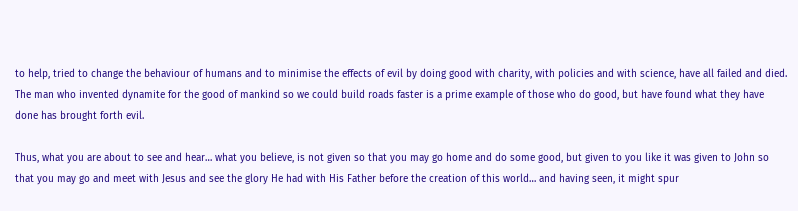to help, tried to change the behaviour of humans and to minimise the effects of evil by doing good with charity, with policies and with science, have all failed and died.  The man who invented dynamite for the good of mankind so we could build roads faster is a prime example of those who do good, but have found what they have done has brought forth evil.

Thus, what you are about to see and hear… what you believe, is not given so that you may go home and do some good, but given to you like it was given to John so that you may go and meet with Jesus and see the glory He had with His Father before the creation of this world… and having seen, it might spur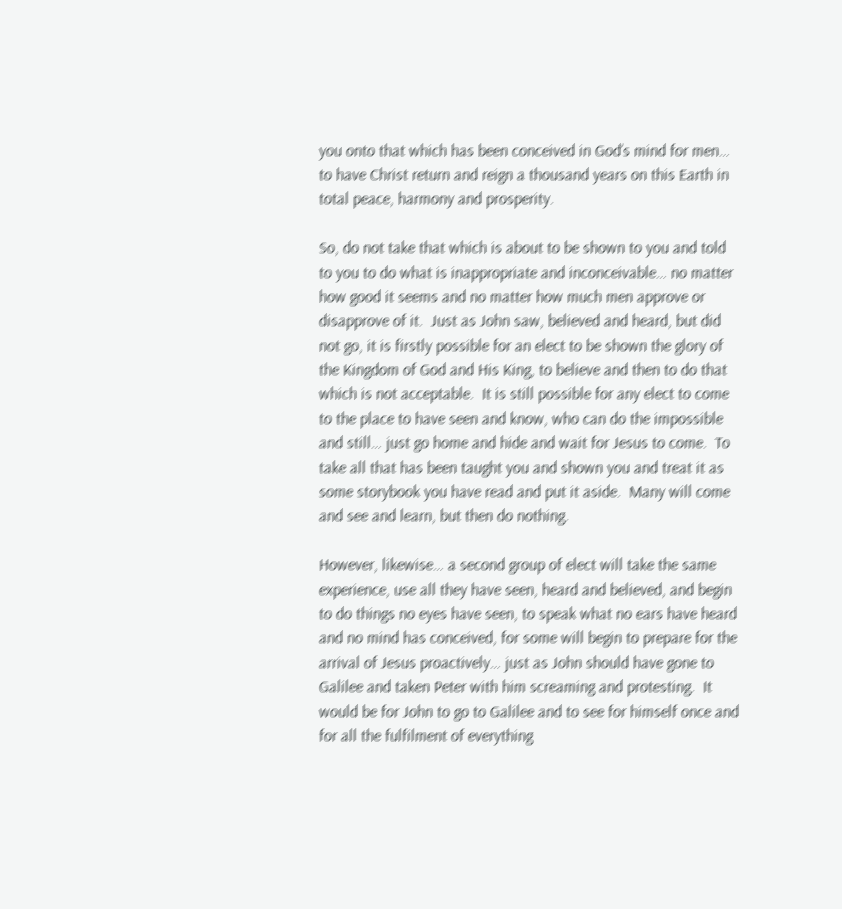you onto that which has been conceived in God’s mind for men… to have Christ return and reign a thousand years on this Earth in total peace, harmony and prosperity.

So, do not take that which is about to be shown to you and told to you to do what is inappropriate and inconceivable… no matter how good it seems and no matter how much men approve or disapprove of it.  Just as John saw, believed and heard, but did not go, it is firstly possible for an elect to be shown the glory of the Kingdom of God and His King, to believe and then to do that which is not acceptable.  It is still possible for any elect to come to the place to have seen and know, who can do the impossible and still… just go home and hide and wait for Jesus to come.  To take all that has been taught you and shown you and treat it as some storybook you have read and put it aside.  Many will come and see and learn, but then do nothing.

However, likewise… a second group of elect will take the same experience, use all they have seen, heard and believed, and begin to do things no eyes have seen, to speak what no ears have heard and no mind has conceived, for some will begin to prepare for the arrival of Jesus proactively… just as John should have gone to Galilee and taken Peter with him screaming and protesting.  It would be for John to go to Galilee and to see for himself once and for all the fulfilment of everything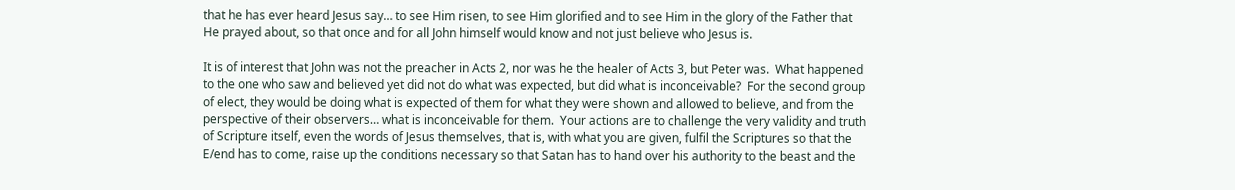that he has ever heard Jesus say… to see Him risen, to see Him glorified and to see Him in the glory of the Father that He prayed about, so that once and for all John himself would know and not just believe who Jesus is.

It is of interest that John was not the preacher in Acts 2, nor was he the healer of Acts 3, but Peter was.  What happened to the one who saw and believed yet did not do what was expected, but did what is inconceivable?  For the second group of elect, they would be doing what is expected of them for what they were shown and allowed to believe, and from the perspective of their observers… what is inconceivable for them.  Your actions are to challenge the very validity and truth of Scripture itself, even the words of Jesus themselves, that is, with what you are given, fulfil the Scriptures so that the E/end has to come, raise up the conditions necessary so that Satan has to hand over his authority to the beast and the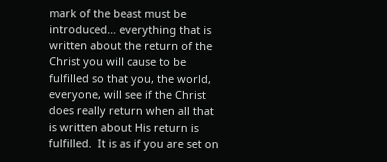mark of the beast must be introduced… everything that is written about the return of the Christ you will cause to be fulfilled so that you, the world, everyone, will see if the Christ does really return when all that is written about His return is fulfilled.  It is as if you are set on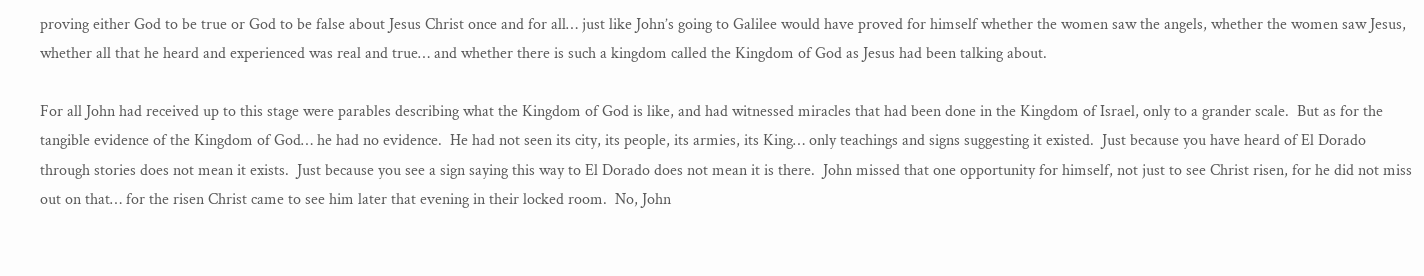proving either God to be true or God to be false about Jesus Christ once and for all… just like John’s going to Galilee would have proved for himself whether the women saw the angels, whether the women saw Jesus, whether all that he heard and experienced was real and true… and whether there is such a kingdom called the Kingdom of God as Jesus had been talking about.

For all John had received up to this stage were parables describing what the Kingdom of God is like, and had witnessed miracles that had been done in the Kingdom of Israel, only to a grander scale.  But as for the tangible evidence of the Kingdom of God… he had no evidence.  He had not seen its city, its people, its armies, its King… only teachings and signs suggesting it existed.  Just because you have heard of El Dorado through stories does not mean it exists.  Just because you see a sign saying this way to El Dorado does not mean it is there.  John missed that one opportunity for himself, not just to see Christ risen, for he did not miss out on that… for the risen Christ came to see him later that evening in their locked room.  No, John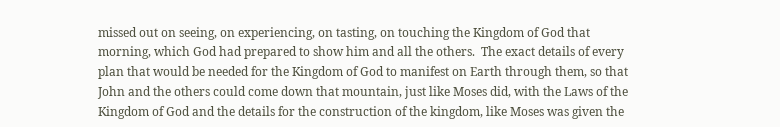missed out on seeing, on experiencing, on tasting, on touching the Kingdom of God that morning, which God had prepared to show him and all the others.  The exact details of every plan that would be needed for the Kingdom of God to manifest on Earth through them, so that John and the others could come down that mountain, just like Moses did, with the Laws of the Kingdom of God and the details for the construction of the kingdom, like Moses was given the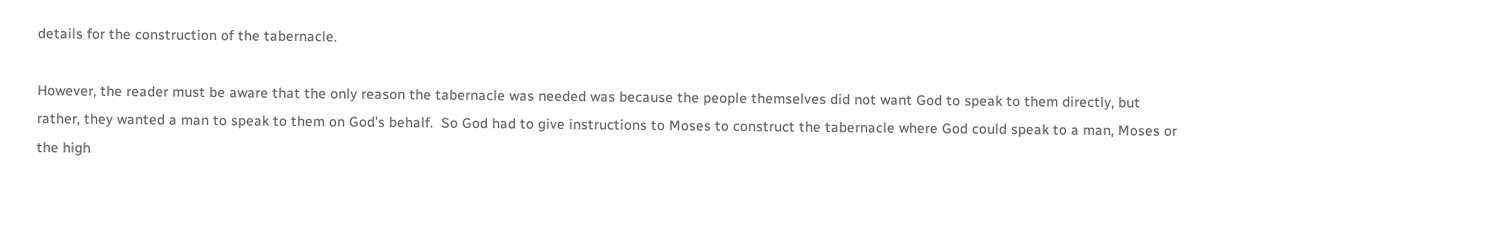details for the construction of the tabernacle.

However, the reader must be aware that the only reason the tabernacle was needed was because the people themselves did not want God to speak to them directly, but rather, they wanted a man to speak to them on God’s behalf.  So God had to give instructions to Moses to construct the tabernacle where God could speak to a man, Moses or the high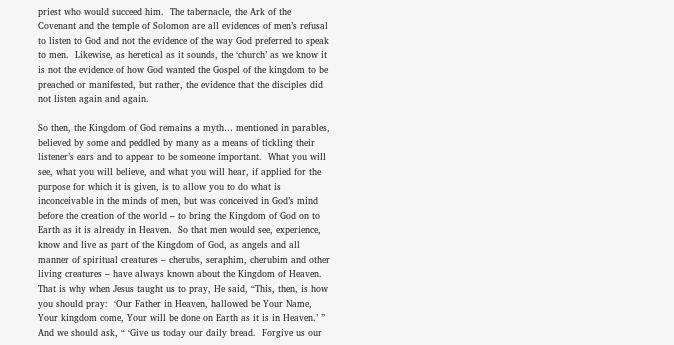priest who would succeed him.  The tabernacle, the Ark of the Covenant and the temple of Solomon are all evidences of men’s refusal to listen to God and not the evidence of the way God preferred to speak to men.  Likewise, as heretical as it sounds, the ‘church’ as we know it is not the evidence of how God wanted the Gospel of the kingdom to be preached or manifested, but rather, the evidence that the disciples did not listen again and again.

So then, the Kingdom of God remains a myth… mentioned in parables, believed by some and peddled by many as a means of tickling their listener’s ears and to appear to be someone important.  What you will see, what you will believe, and what you will hear, if applied for the purpose for which it is given, is to allow you to do what is inconceivable in the minds of men, but was conceived in God’s mind before the creation of the world – to bring the Kingdom of God on to Earth as it is already in Heaven.  So that men would see, experience, know and live as part of the Kingdom of God, as angels and all manner of spiritual creatures – cherubs, seraphim, cherubim and other living creatures – have always known about the Kingdom of Heaven.  That is why when Jesus taught us to pray, He said, “This, then, is how you should pray:  ‘Our Father in Heaven, hallowed be Your Name, Your kingdom come, Your will be done on Earth as it is in Heaven.’ ”  And we should ask, “ ‘Give us today our daily bread.  Forgive us our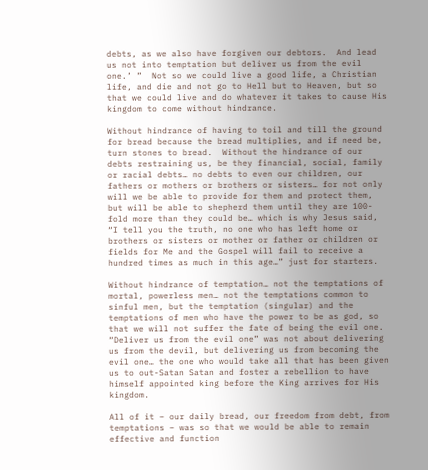debts, as we also have forgiven our debtors.  And lead us not into temptation but deliver us from the evil one.’ ”  Not so we could live a good life, a Christian life, and die and not go to Hell but to Heaven, but so that we could live and do whatever it takes to cause His kingdom to come without hindrance.

Without hindrance of having to toil and till the ground for bread because the bread multiplies, and if need be, turn stones to bread.  Without the hindrance of our debts restraining us, be they financial, social, family or racial debts… no debts to even our children, our fathers or mothers or brothers or sisters… for not only will we be able to provide for them and protect them, but will be able to shepherd them until they are 100-fold more than they could be… which is why Jesus said, “I tell you the truth, no one who has left home or brothers or sisters or mother or father or children or fields for Me and the Gospel will fail to receive a hundred times as much in this age…” just for starters.

Without hindrance of temptation… not the temptations of mortal, powerless men… not the temptations common to sinful men, but the temptation (singular) and the temptations of men who have the power to be as god, so that we will not suffer the fate of being the evil one.  “Deliver us from the evil one” was not about delivering us from the devil, but delivering us from becoming the evil one… the one who would take all that has been given us to out-Satan Satan and foster a rebellion to have himself appointed king before the King arrives for His kingdom.

All of it – our daily bread, our freedom from debt, from temptations – was so that we would be able to remain effective and function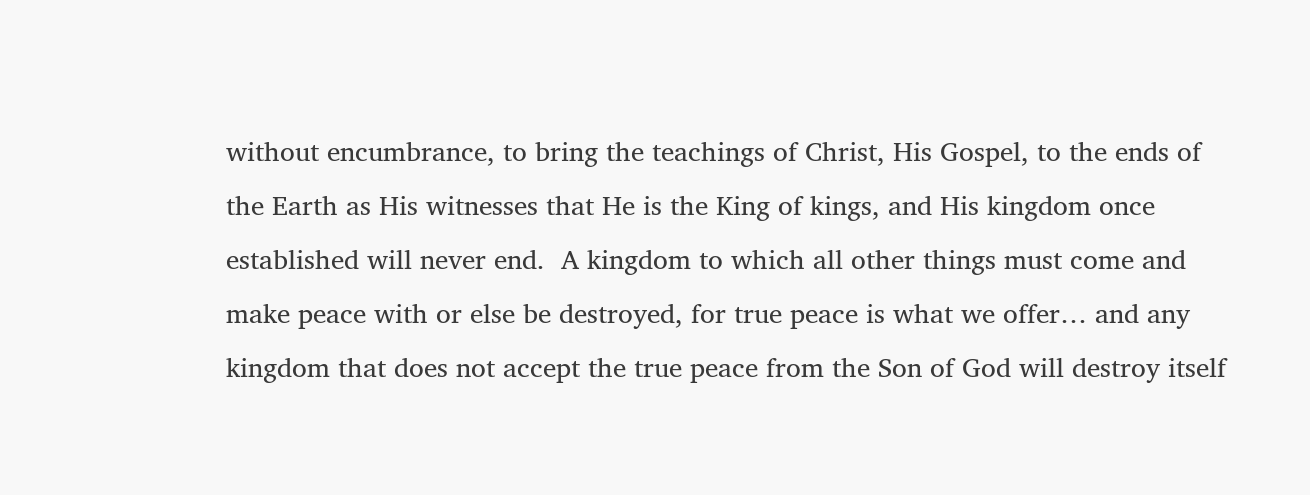without encumbrance, to bring the teachings of Christ, His Gospel, to the ends of the Earth as His witnesses that He is the King of kings, and His kingdom once established will never end.  A kingdom to which all other things must come and make peace with or else be destroyed, for true peace is what we offer… and any kingdom that does not accept the true peace from the Son of God will destroy itself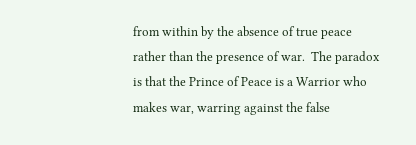from within by the absence of true peace rather than the presence of war.  The paradox is that the Prince of Peace is a Warrior who makes war, warring against the false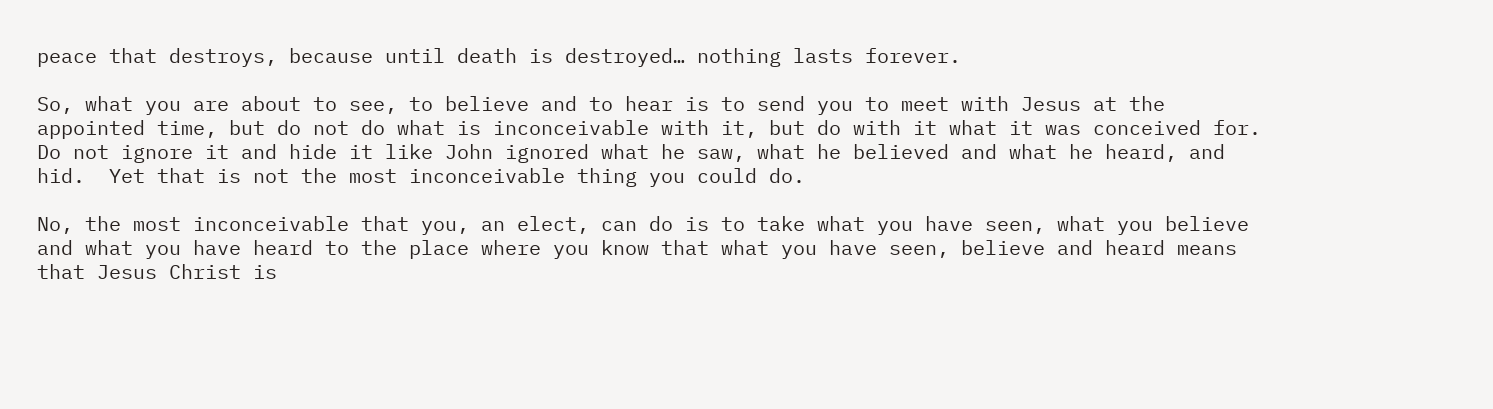peace that destroys, because until death is destroyed… nothing lasts forever.

So, what you are about to see, to believe and to hear is to send you to meet with Jesus at the appointed time, but do not do what is inconceivable with it, but do with it what it was conceived for.  Do not ignore it and hide it like John ignored what he saw, what he believed and what he heard, and hid.  Yet that is not the most inconceivable thing you could do.

No, the most inconceivable that you, an elect, can do is to take what you have seen, what you believe and what you have heard to the place where you know that what you have seen, believe and heard means that Jesus Christ is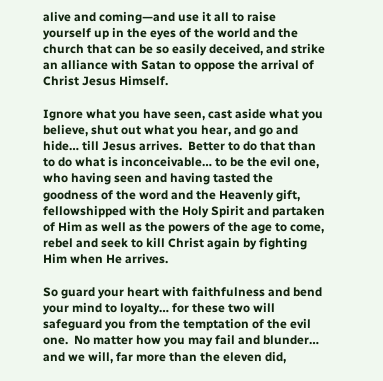alive and coming—and use it all to raise yourself up in the eyes of the world and the church that can be so easily deceived, and strike an alliance with Satan to oppose the arrival of Christ Jesus Himself.

Ignore what you have seen, cast aside what you believe, shut out what you hear, and go and hide… till Jesus arrives.  Better to do that than to do what is inconceivable… to be the evil one, who having seen and having tasted the goodness of the word and the Heavenly gift, fellowshipped with the Holy Spirit and partaken of Him as well as the powers of the age to come, rebel and seek to kill Christ again by fighting Him when He arrives.

So guard your heart with faithfulness and bend your mind to loyalty… for these two will safeguard you from the temptation of the evil one.  No matter how you may fail and blunder… and we will, far more than the eleven did,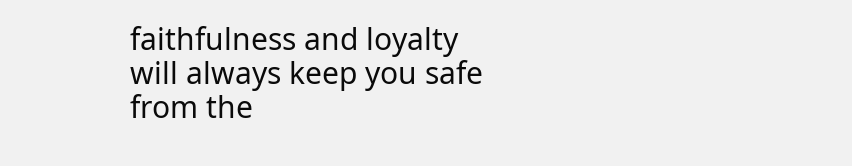faithfulness and loyalty will always keep you safe from the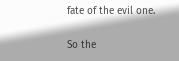fate of the evil one.

So the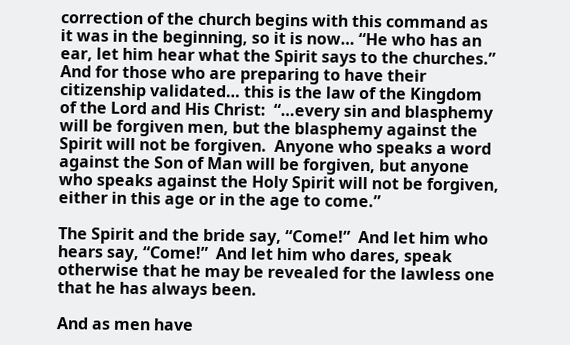correction of the church begins with this command as it was in the beginning, so it is now… “He who has an ear, let him hear what the Spirit says to the churches.”  And for those who are preparing to have their citizenship validated… this is the law of the Kingdom of the Lord and His Christ:  “…every sin and blasphemy will be forgiven men, but the blasphemy against the Spirit will not be forgiven.  Anyone who speaks a word against the Son of Man will be forgiven, but anyone who speaks against the Holy Spirit will not be forgiven, either in this age or in the age to come.”

The Spirit and the bride say, “Come!”  And let him who hears say, “Come!”  And let him who dares, speak otherwise that he may be revealed for the lawless one that he has always been.

And as men have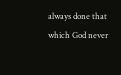always done that which God never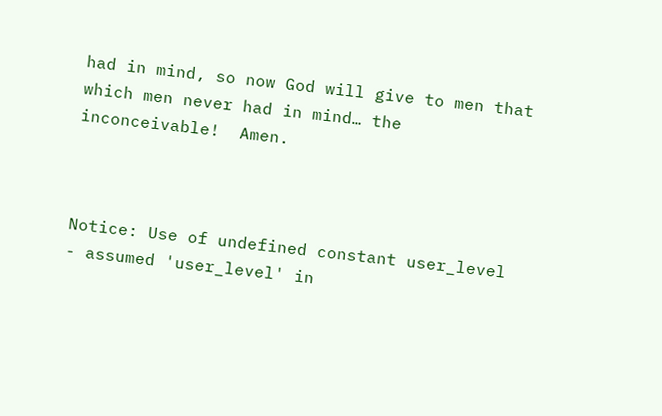had in mind, so now God will give to men that which men never had in mind… the inconceivable!  Amen.



Notice: Use of undefined constant user_level - assumed 'user_level' in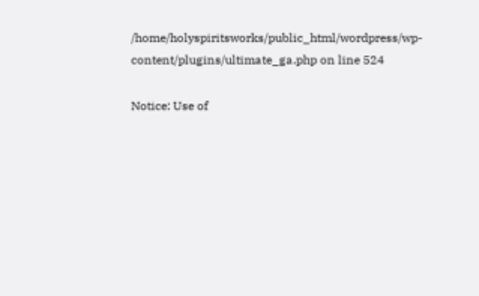/home/holyspiritsworks/public_html/wordpress/wp-content/plugins/ultimate_ga.php on line 524

Notice: Use of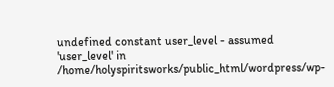undefined constant user_level - assumed 'user_level' in /home/holyspiritsworks/public_html/wordpress/wp-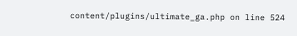content/plugins/ultimate_ga.php on line 524